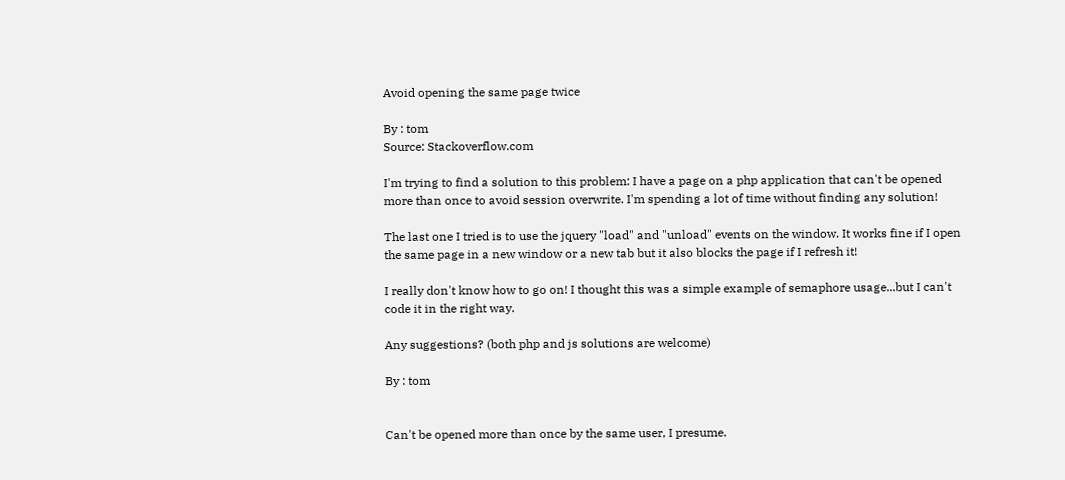Avoid opening the same page twice

By : tom
Source: Stackoverflow.com

I'm trying to find a solution to this problem: I have a page on a php application that can't be opened more than once to avoid session overwrite. I'm spending a lot of time without finding any solution!

The last one I tried is to use the jquery "load" and "unload" events on the window. It works fine if I open the same page in a new window or a new tab but it also blocks the page if I refresh it!

I really don't know how to go on! I thought this was a simple example of semaphore usage...but I can't code it in the right way.

Any suggestions? (both php and js solutions are welcome)

By : tom


Can't be opened more than once by the same user, I presume.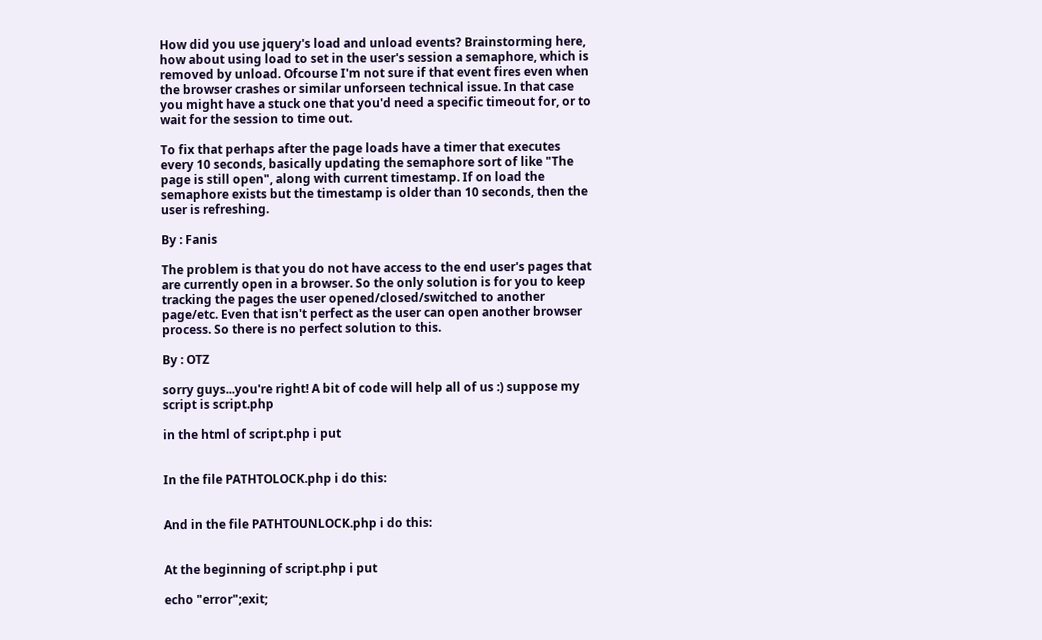How did you use jquery's load and unload events? Brainstorming here, how about using load to set in the user's session a semaphore, which is removed by unload. Ofcourse I'm not sure if that event fires even when the browser crashes or similar unforseen technical issue. In that case you might have a stuck one that you'd need a specific timeout for, or to wait for the session to time out.

To fix that perhaps after the page loads have a timer that executes every 10 seconds, basically updating the semaphore sort of like "The page is still open", along with current timestamp. If on load the semaphore exists but the timestamp is older than 10 seconds, then the user is refreshing.

By : Fanis

The problem is that you do not have access to the end user's pages that are currently open in a browser. So the only solution is for you to keep tracking the pages the user opened/closed/switched to another page/etc. Even that isn't perfect as the user can open another browser process. So there is no perfect solution to this.

By : OTZ

sorry guys...you're right! A bit of code will help all of us :) suppose my script is script.php

in the html of script.php i put


In the file PATHTOLOCK.php i do this:


And in the file PATHTOUNLOCK.php i do this:


At the beginning of script.php i put

echo "error";exit;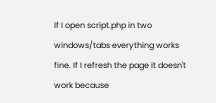If I open script.php in two windows/tabs everything works fine. If I refresh the page it doesn't work because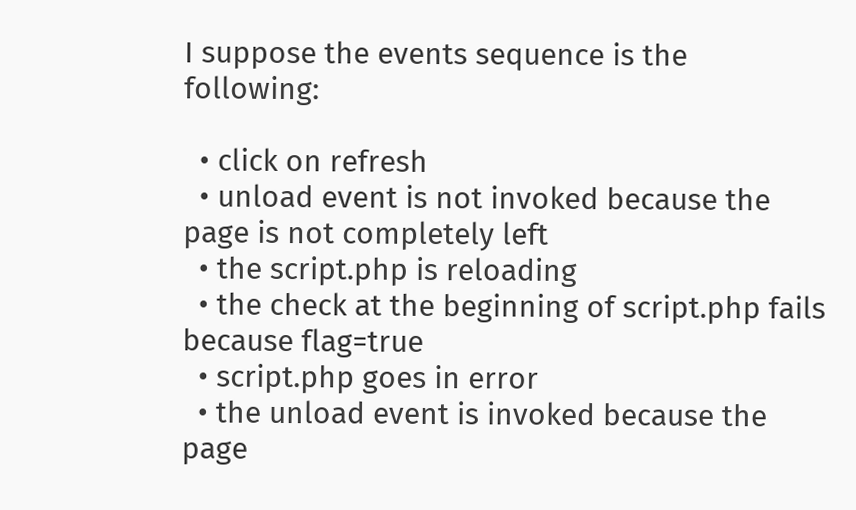I suppose the events sequence is the following:

  • click on refresh
  • unload event is not invoked because the page is not completely left
  • the script.php is reloading
  • the check at the beginning of script.php fails because flag=true
  • script.php goes in error
  • the unload event is invoked because the page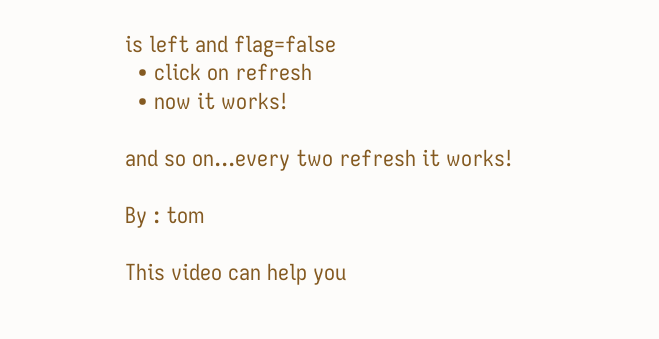is left and flag=false
  • click on refresh
  • now it works!

and so on...every two refresh it works!

By : tom

This video can help you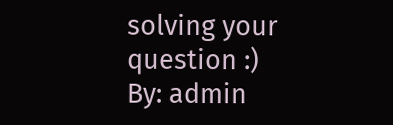solving your question :)
By: admin